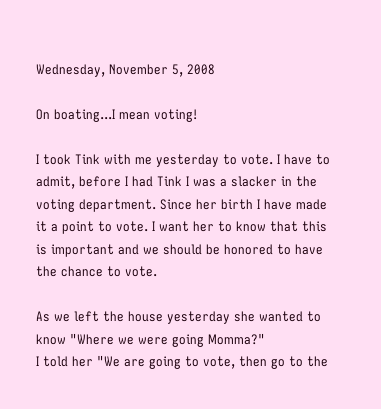Wednesday, November 5, 2008

On boating...I mean voting!

I took Tink with me yesterday to vote. I have to admit, before I had Tink I was a slacker in the voting department. Since her birth I have made it a point to vote. I want her to know that this is important and we should be honored to have the chance to vote.

As we left the house yesterday she wanted to know "Where we were going Momma?"
I told her "We are going to vote, then go to the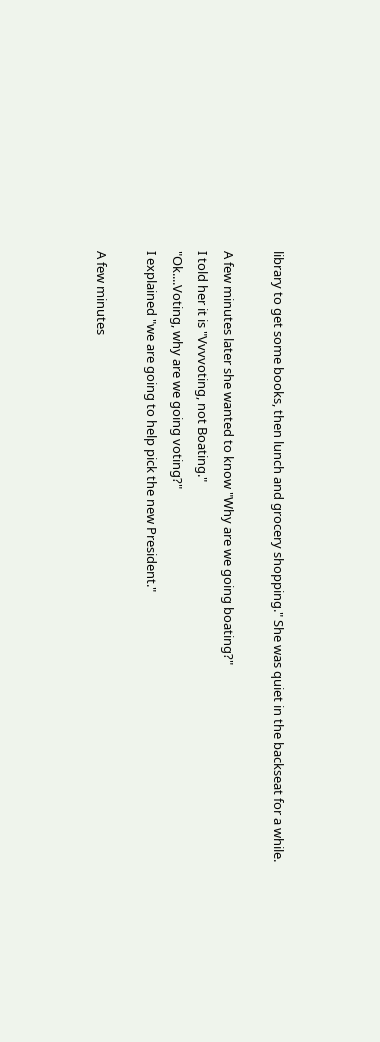library to get some books, then lunch and grocery shopping." She was quiet in the backseat for a while.

A few minutes later she wanted to know "Why are we going boating?"
I told her it is "Vvvvoting, not Boating."
"Ok....Voting, why are we going voting?"
I explained "we are going to help pick the new President."

A few minutes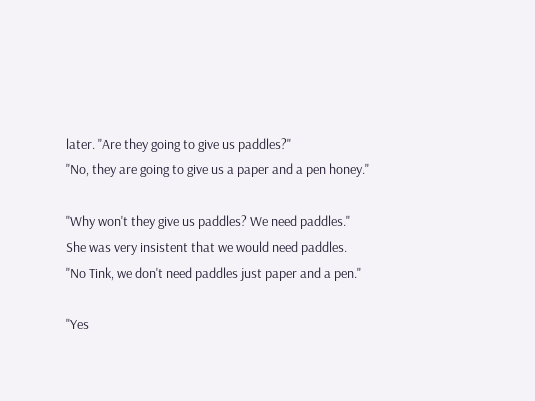later. "Are they going to give us paddles?"
"No, they are going to give us a paper and a pen honey."

"Why won't they give us paddles? We need paddles." She was very insistent that we would need paddles.
"No Tink, we don't need paddles just paper and a pen."

"Yes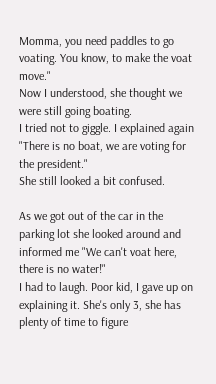Momma, you need paddles to go voating. You know, to make the voat move."
Now I understood, she thought we were still going boating.
I tried not to giggle. I explained again "There is no boat, we are voting for the president."
She still looked a bit confused.

As we got out of the car in the parking lot she looked around and informed me "We can't voat here, there is no water!"
I had to laugh. Poor kid, I gave up on explaining it. She's only 3, she has plenty of time to figure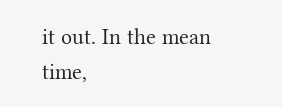it out. In the mean time,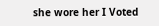she wore her I Voted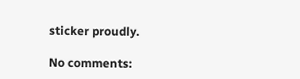sticker proudly.

No comments: